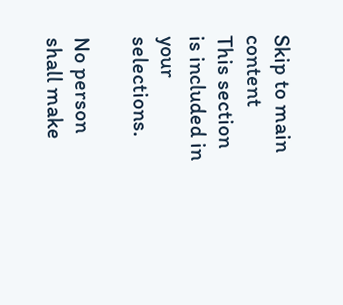Skip to main content
This section is included in your selections.

No person shall make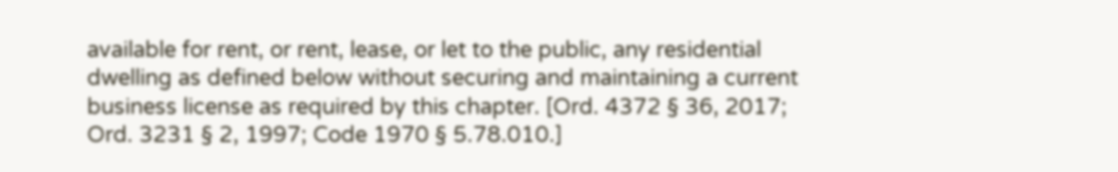available for rent, or rent, lease, or let to the public, any residential dwelling as defined below without securing and maintaining a current business license as required by this chapter. [Ord. 4372 § 36, 2017; Ord. 3231 § 2, 1997; Code 1970 § 5.78.010.]